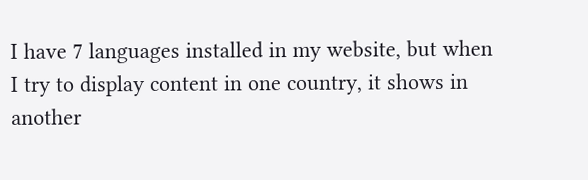I have 7 languages installed in my website, but when I try to display content in one country, it shows in another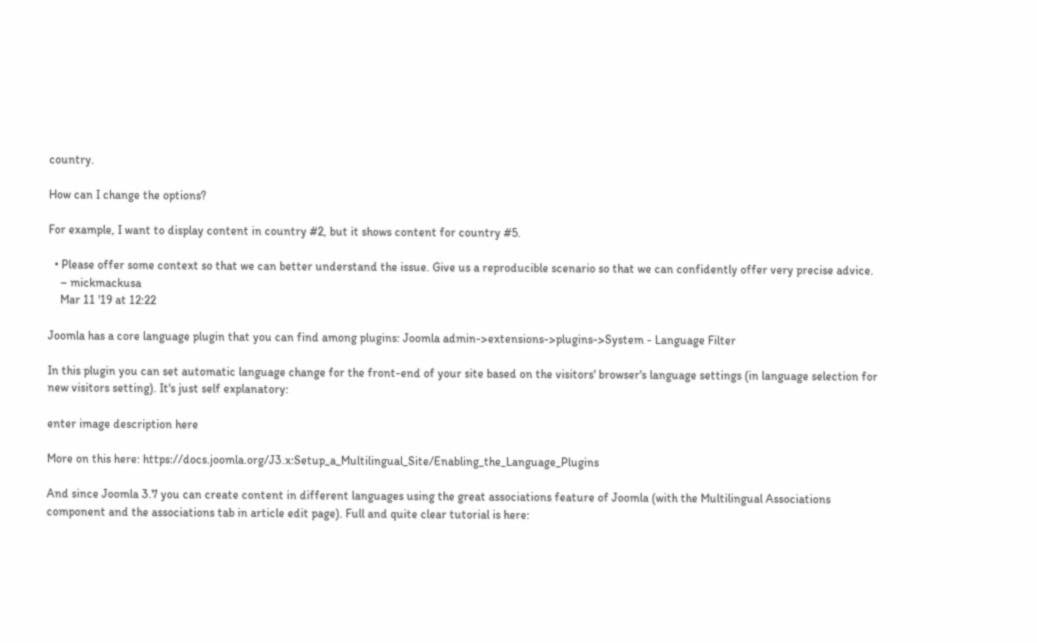country.

How can I change the options?

For example, I want to display content in country #2, but it shows content for country #5.

  • Please offer some context so that we can better understand the issue. Give us a reproducible scenario so that we can confidently offer very precise advice.
    – mickmackusa
    Mar 11 '19 at 12:22

Joomla has a core language plugin that you can find among plugins: Joomla admin->extensions->plugins->System - Language Filter

In this plugin you can set automatic language change for the front-end of your site based on the visitors' browser's language settings (in language selection for new visitors setting). It's just self explanatory:

enter image description here

More on this here: https://docs.joomla.org/J3.x:Setup_a_Multilingual_Site/Enabling_the_Language_Plugins

And since Joomla 3.7 you can create content in different languages using the great associations feature of Joomla (with the Multilingual Associations component and the associations tab in article edit page). Full and quite clear tutorial is here: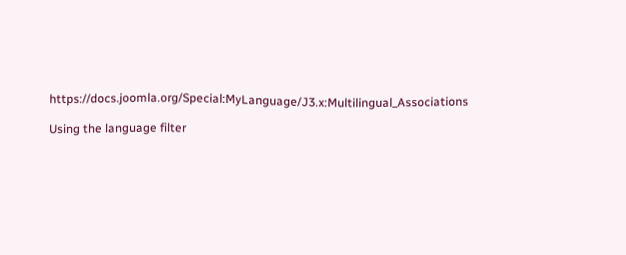https://docs.joomla.org/Special:MyLanguage/J3.x:Multilingual_Associations

Using the language filter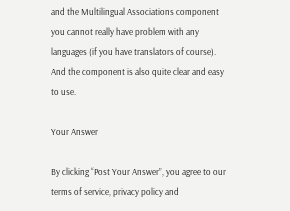and the Multilingual Associations component you cannot really have problem with any languages (if you have translators of course). And the component is also quite clear and easy to use.

Your Answer

By clicking “Post Your Answer”, you agree to our terms of service, privacy policy and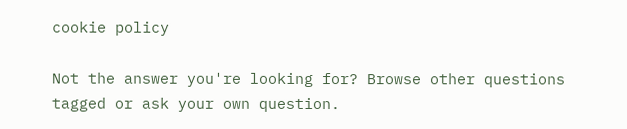cookie policy

Not the answer you're looking for? Browse other questions tagged or ask your own question.